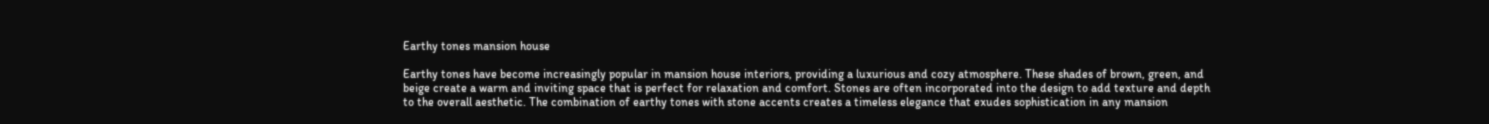Earthy tones mansion house

Earthy tones have become increasingly popular in mansion house interiors, providing a luxurious and cozy atmosphere. These shades of brown, green, and beige create a warm and inviting space that is perfect for relaxation and comfort. Stones are often incorporated into the design to add texture and depth to the overall aesthetic. The combination of earthy tones with stone accents creates a timeless elegance that exudes sophistication in any mansion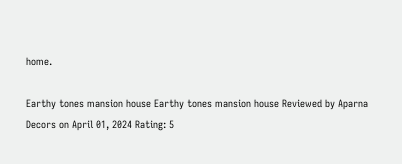home.

Earthy tones mansion house Earthy tones mansion house Reviewed by Aparna Decors on April 01, 2024 Rating: 5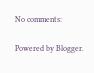No comments:

Powered by Blogger.